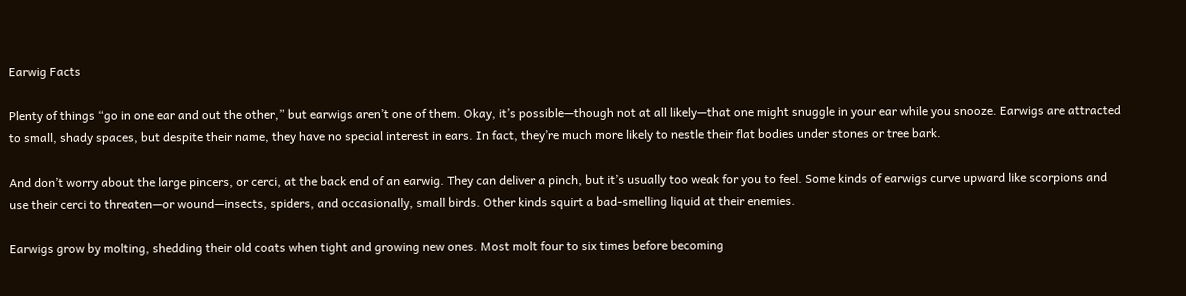Earwig Facts

Plenty of things “go in one ear and out the other,” but earwigs aren’t one of them. Okay, it’s possible—though not at all likely—that one might snuggle in your ear while you snooze. Earwigs are attracted to small, shady spaces, but despite their name, they have no special interest in ears. In fact, they’re much more likely to nestle their flat bodies under stones or tree bark.

And don’t worry about the large pincers, or cerci, at the back end of an earwig. They can deliver a pinch, but it’s usually too weak for you to feel. Some kinds of earwigs curve upward like scorpions and use their cerci to threaten—or wound—insects, spiders, and occasionally, small birds. Other kinds squirt a bad-smelling liquid at their enemies.

Earwigs grow by molting, shedding their old coats when tight and growing new ones. Most molt four to six times before becoming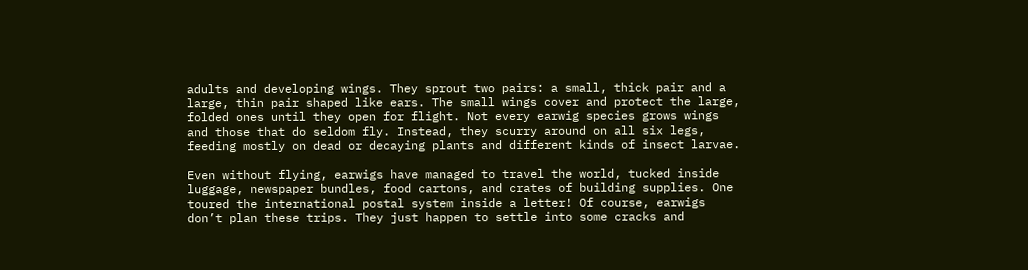adults and developing wings. They sprout two pairs: a small, thick pair and a large, thin pair shaped like ears. The small wings cover and protect the large, folded ones until they open for flight. Not every earwig species grows wings and those that do seldom fly. Instead, they scurry around on all six legs, feeding mostly on dead or decaying plants and different kinds of insect larvae.

Even without flying, earwigs have managed to travel the world, tucked inside luggage, newspaper bundles, food cartons, and crates of building supplies. One toured the international postal system inside a letter! Of course, earwigs don’t plan these trips. They just happen to settle into some cracks and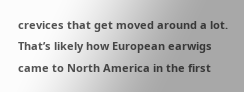crevices that get moved around a lot. That’s likely how European earwigs came to North America in the first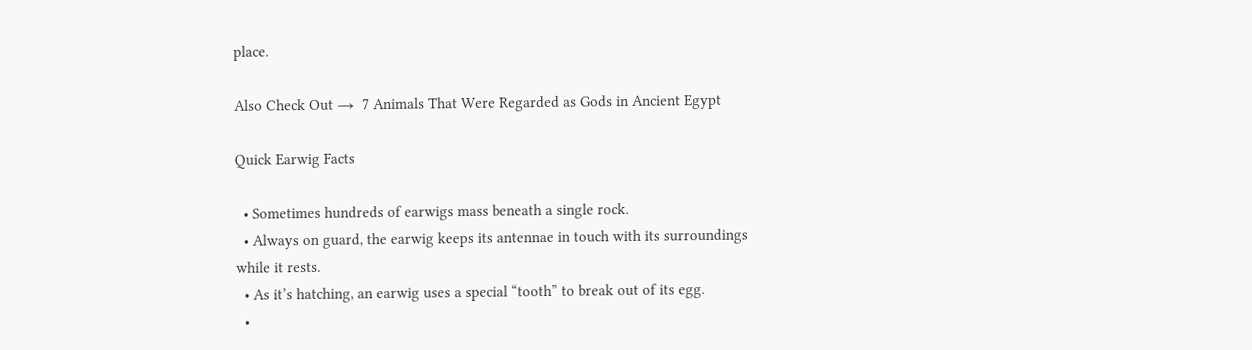place.

Also Check Out →  7 Animals That Were Regarded as Gods in Ancient Egypt

Quick Earwig Facts

  • Sometimes hundreds of earwigs mass beneath a single rock.
  • Always on guard, the earwig keeps its antennae in touch with its surroundings while it rests.
  • As it’s hatching, an earwig uses a special “tooth” to break out of its egg.
  •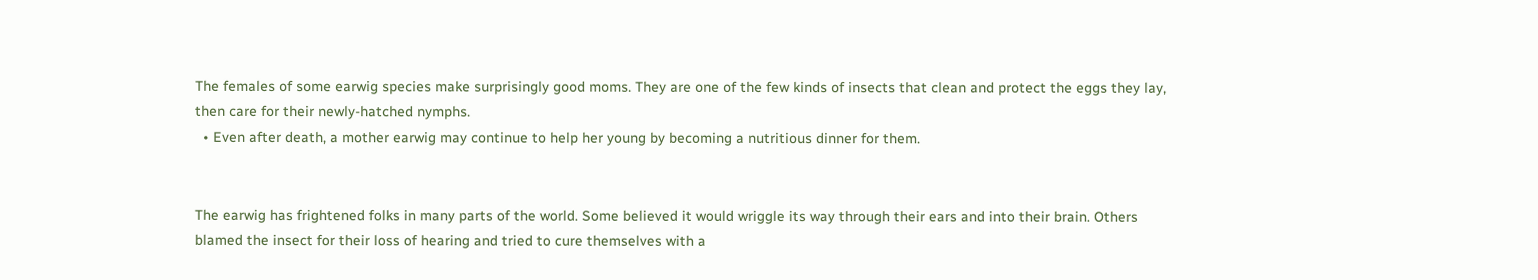The females of some earwig species make surprisingly good moms. They are one of the few kinds of insects that clean and protect the eggs they lay, then care for their newly-hatched nymphs.
  • Even after death, a mother earwig may continue to help her young by becoming a nutritious dinner for them.


The earwig has frightened folks in many parts of the world. Some believed it would wriggle its way through their ears and into their brain. Others blamed the insect for their loss of hearing and tried to cure themselves with a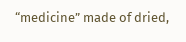“medicine” made of dried,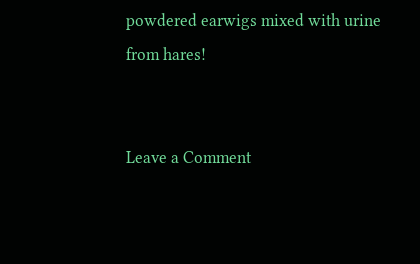powdered earwigs mixed with urine from hares!


Leave a Comment